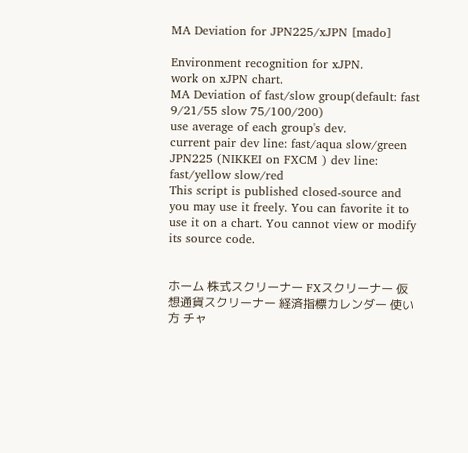MA Deviation for JPN225/xJPN [mado]

Environment recognition for xJPN.
work on xJPN chart.
MA Deviation of fast/slow group(default: fast 9/21/55 slow 75/100/200)
use average of each group's dev.
current pair dev line: fast/aqua slow/green
JPN225 (NIKKEI on FXCM ) dev line: fast/yellow slow/red
This script is published closed-source and you may use it freely. You can favorite it to use it on a chart. You cannot view or modify its source code.


ホーム 株式スクリーナー FXスクリーナー 仮想通貨スクリーナー 経済指標カレンダー 使い方 チャ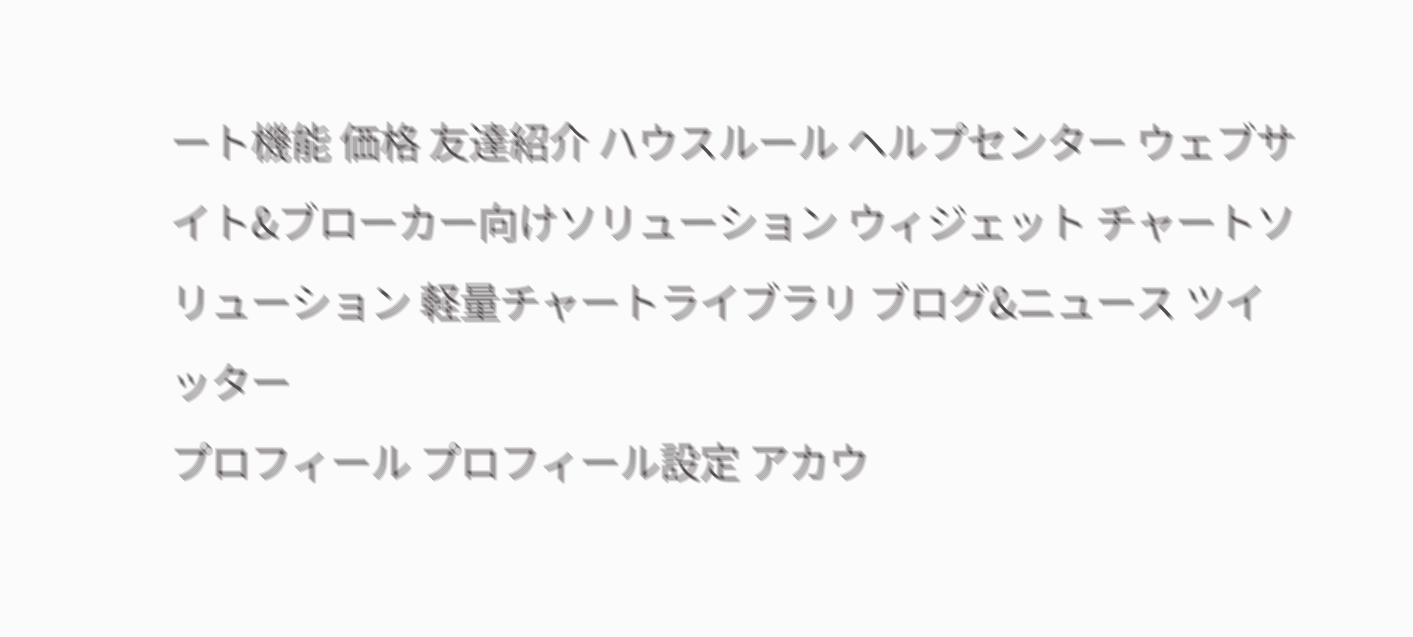ート機能 価格 友達紹介 ハウスルール ヘルプセンター ウェブサイト&ブローカー向けソリューション ウィジェット チャートソリューション 軽量チャートライブラリ ブログ&ニュース ツイッター
プロフィール プロフィール設定 アカウ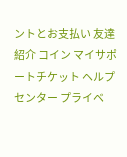ントとお支払い 友達紹介 コイン マイサポートチケット ヘルプセンター プライベ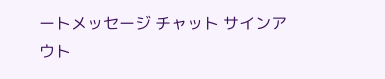ートメッセージ チャット サインアウト